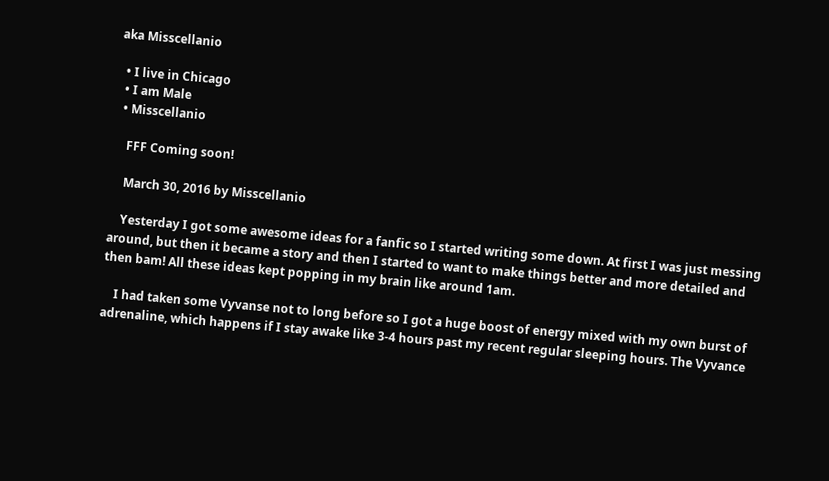aka Misscellanio

  • I live in Chicago
  • I am Male
  • Misscellanio

    FFF Coming soon!

    March 30, 2016 by Misscellanio

    Yesterday I got some awesome ideas for a fanfic so I started writing some down. At first I was just messing around, but then it became a story and then I started to want to make things better and more detailed and then bam! All these ideas kept popping in my brain like around 1am.

    I had taken some Vyvanse not to long before so I got a huge boost of energy mixed with my own burst of adrenaline, which happens if I stay awake like 3-4 hours past my recent regular sleeping hours. The Vyvance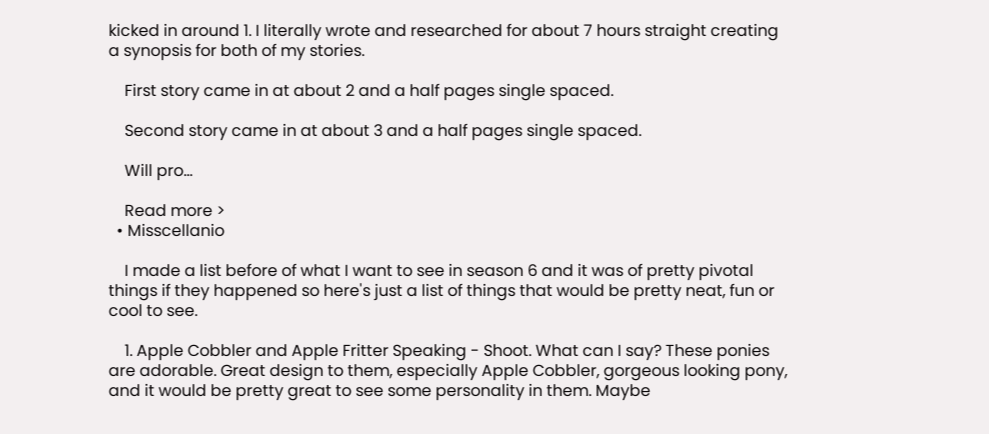kicked in around 1. I literally wrote and researched for about 7 hours straight creating a synopsis for both of my stories.

    First story came in at about 2 and a half pages single spaced.

    Second story came in at about 3 and a half pages single spaced.

    Will pro…

    Read more >
  • Misscellanio

    I made a list before of what I want to see in season 6 and it was of pretty pivotal things if they happened so here's just a list of things that would be pretty neat, fun or cool to see.

    1. Apple Cobbler and Apple Fritter Speaking - Shoot. What can I say? These ponies are adorable. Great design to them, especially Apple Cobbler, gorgeous looking pony, and it would be pretty great to see some personality in them. Maybe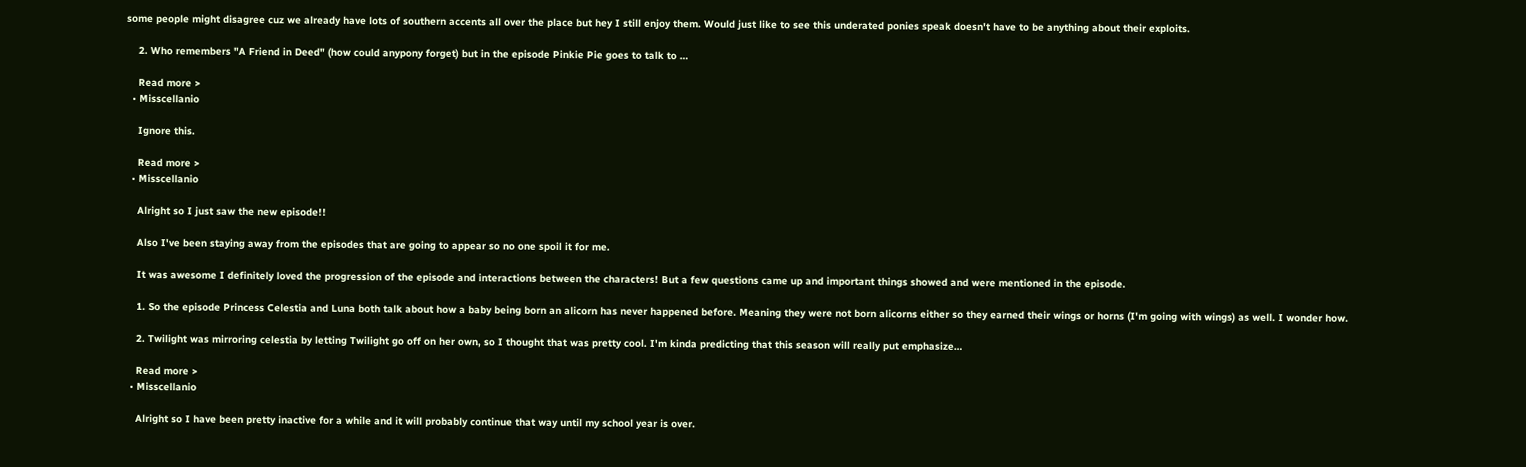some people might disagree cuz we already have lots of southern accents all over the place but hey I still enjoy them. Would just like to see this underated ponies speak doesn't have to be anything about their exploits.

    2. Who remembers "A Friend in Deed" (how could anypony forget) but in the episode Pinkie Pie goes to talk to …

    Read more >
  • Misscellanio

    Ignore this.

    Read more >
  • Misscellanio

    Alright so I just saw the new episode!!

    Also I've been staying away from the episodes that are going to appear so no one spoil it for me.

    It was awesome I definitely loved the progression of the episode and interactions between the characters! But a few questions came up and important things showed and were mentioned in the episode.

    1. So the episode Princess Celestia and Luna both talk about how a baby being born an alicorn has never happened before. Meaning they were not born alicorns either so they earned their wings or horns (I'm going with wings) as well. I wonder how.

    2. Twilight was mirroring celestia by letting Twilight go off on her own, so I thought that was pretty cool. I'm kinda predicting that this season will really put emphasize…

    Read more >
  • Misscellanio

    Alright so I have been pretty inactive for a while and it will probably continue that way until my school year is over.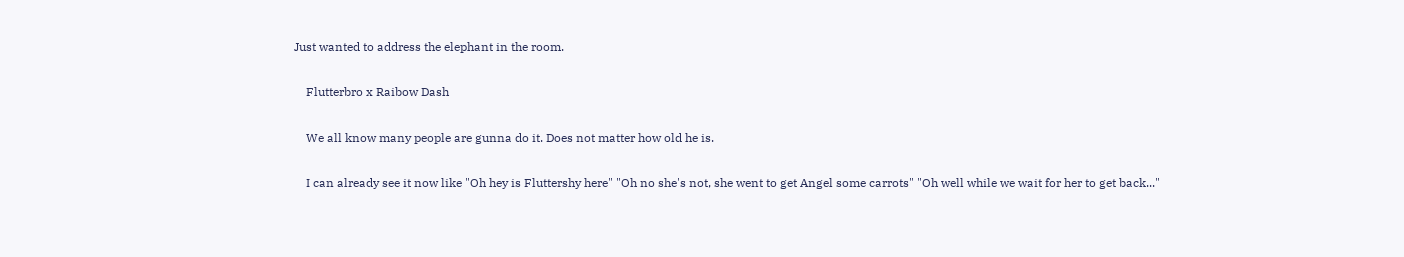Just wanted to address the elephant in the room.

    Flutterbro x Raibow Dash

    We all know many people are gunna do it. Does not matter how old he is.

    I can already see it now like "Oh hey is Fluttershy here" "Oh no she's not, she went to get Angel some carrots" "Oh well while we wait for her to get back..."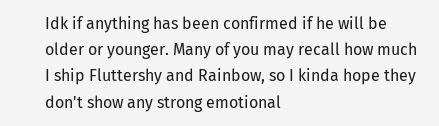Idk if anything has been confirmed if he will be older or younger. Many of you may recall how much I ship Fluttershy and Rainbow, so I kinda hope they don't show any strong emotional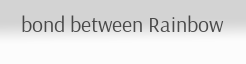bond between Rainbow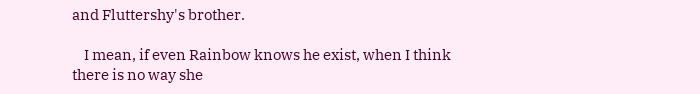and Fluttershy's brother.

    I mean, if even Rainbow knows he exist, when I think there is no way she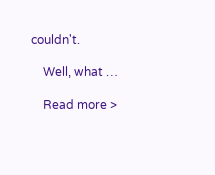couldn't.

    Well, what …

    Read more >